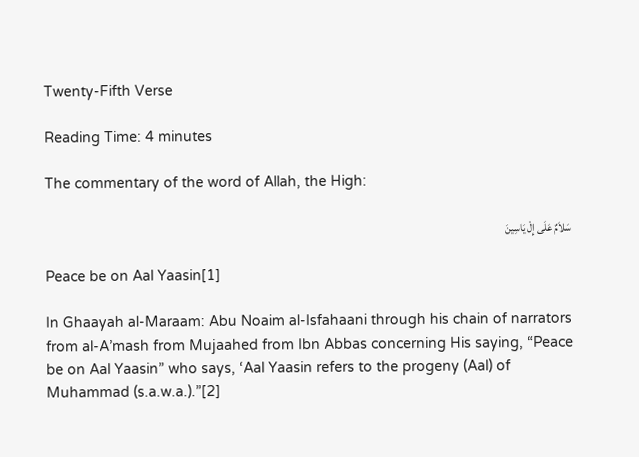Twenty-Fifth Verse

Reading Time: 4 minutes

The commentary of the word of Allah, the High:

سَلاَمٌ عَلَى إِلْ يَاسِينَ

Peace be on Aal Yaasin[1]

In Ghaayah al-Maraam: Abu Noaim al-Isfahaani through his chain of narrators from al-A’mash from Mujaahed from Ibn Abbas concerning His saying, “Peace be on Aal Yaasin” who says, ‘Aal Yaasin refers to the progeny (Aal) of Muhammad (s.a.w.a.).”[2]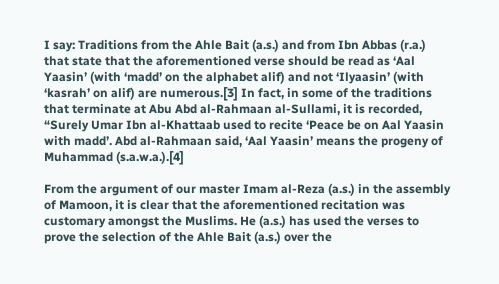I say: Traditions from the Ahle Bait (a.s.) and from Ibn Abbas (r.a.) that state that the aforementioned verse should be read as ‘Aal Yaasin’ (with ‘madd’ on the alphabet alif) and not ‘Ilyaasin’ (with ‘kasrah’ on alif) are numerous.[3] In fact, in some of the traditions that terminate at Abu Abd al-Rahmaan al-Sullami, it is recorded, “Surely Umar Ibn al-Khattaab used to recite ‘Peace be on Aal Yaasin with madd’. Abd al-Rahmaan said, ‘Aal Yaasin’ means the progeny of Muhammad (s.a.w.a.).[4]

From the argument of our master Imam al-Reza (a.s.) in the assembly of Mamoon, it is clear that the aforementioned recitation was customary amongst the Muslims. He (a.s.) has used the verses to prove the selection of the Ahle Bait (a.s.) over the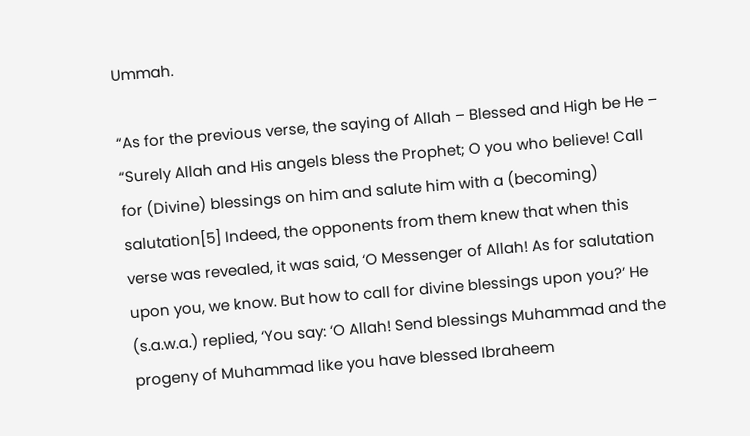Ummah.

“As for the previous verse, the saying of Allah – Blessed and High be He – “Surely Allah and His angels bless the Prophet; O you who believe! Call for (Divine) blessings on him and salute him with a (becoming) salutation[5] Indeed, the opponents from them knew that when this verse was revealed, it was said, ‘O Messenger of Allah! As for salutation upon you, we know. But how to call for divine blessings upon you?’ He (s.a.w.a.) replied, ‘You say: ‘O Allah! Send blessings Muhammad and the progeny of Muhammad like you have blessed Ibraheem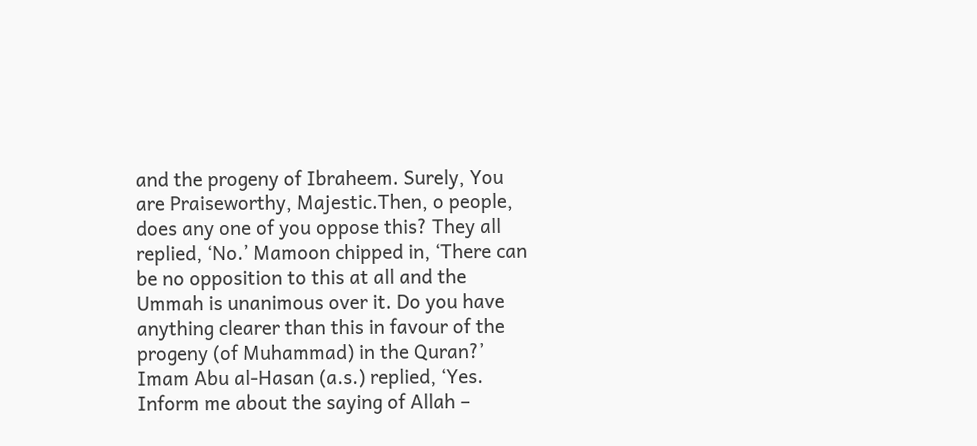and the progeny of Ibraheem. Surely, You are Praiseworthy, Majestic.Then, o people, does any one of you oppose this? They all replied, ‘No.’ Mamoon chipped in, ‘There can be no opposition to this at all and the Ummah is unanimous over it. Do you have anything clearer than this in favour of the progeny (of Muhammad) in the Quran?’ Imam Abu al-Hasan (a.s.) replied, ‘Yes. Inform me about the saying of Allah –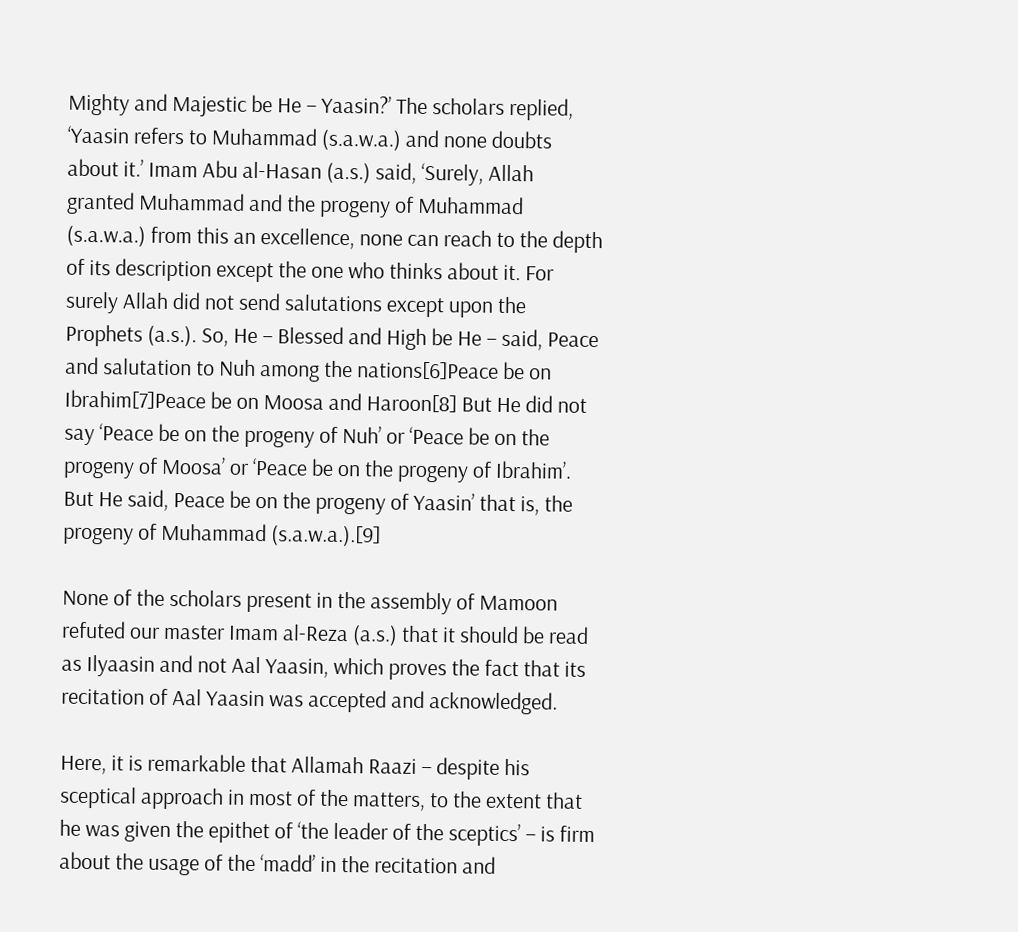Mighty and Majestic be He – Yaasin?’ The scholars replied, ‘Yaasin refers to Muhammad (s.a.w.a.) and none doubts about it.’ Imam Abu al-Hasan (a.s.) said, ‘Surely, Allah granted Muhammad and the progeny of Muhammad (s.a.w.a.) from this an excellence, none can reach to the depth of its description except the one who thinks about it. For surely Allah did not send salutations except upon the Prophets (a.s.). So, He – Blessed and High be He – said, Peace and salutation to Nuh among the nations[6]Peace be on Ibrahim[7]Peace be on Moosa and Haroon[8] But He did not say ‘Peace be on the progeny of Nuh’ or ‘Peace be on the progeny of Moosa’ or ‘Peace be on the progeny of Ibrahim’. But He said, Peace be on the progeny of Yaasin’ that is, the progeny of Muhammad (s.a.w.a.).[9]

None of the scholars present in the assembly of Mamoon refuted our master Imam al-Reza (a.s.) that it should be read as Ilyaasin and not Aal Yaasin, which proves the fact that its recitation of Aal Yaasin was accepted and acknowledged.

Here, it is remarkable that Allamah Raazi – despite his sceptical approach in most of the matters, to the extent that he was given the epithet of ‘the leader of the sceptics’ – is firm about the usage of the ‘madd’ in the recitation and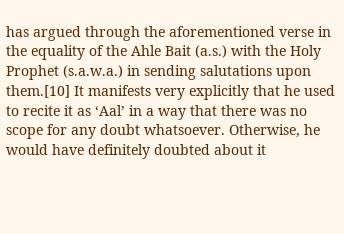has argued through the aforementioned verse in the equality of the Ahle Bait (a.s.) with the Holy Prophet (s.a.w.a.) in sending salutations upon them.[10] It manifests very explicitly that he used to recite it as ‘Aal’ in a way that there was no scope for any doubt whatsoever. Otherwise, he would have definitely doubted about it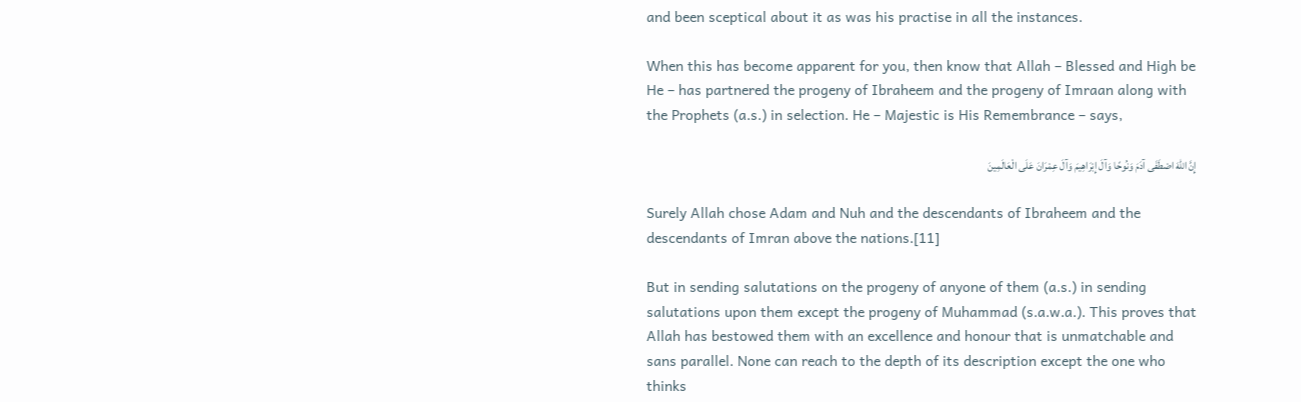and been sceptical about it as was his practise in all the instances.

When this has become apparent for you, then know that Allah – Blessed and High be He – has partnered the progeny of Ibraheem and the progeny of Imraan along with the Prophets (a.s.) in selection. He – Majestic is His Remembrance – says,

إِنَّ اللهَ اصْطَفَى آدَمَ وَنُوحًا وَآلَ إِبْرَاهِيمَ وَآلَ عِمْرَانَ عَلَى الْعَالَمِينَ

Surely Allah chose Adam and Nuh and the descendants of Ibraheem and the descendants of Imran above the nations.[11]

But in sending salutations on the progeny of anyone of them (a.s.) in sending salutations upon them except the progeny of Muhammad (s.a.w.a.). This proves that Allah has bestowed them with an excellence and honour that is unmatchable and sans parallel. None can reach to the depth of its description except the one who thinks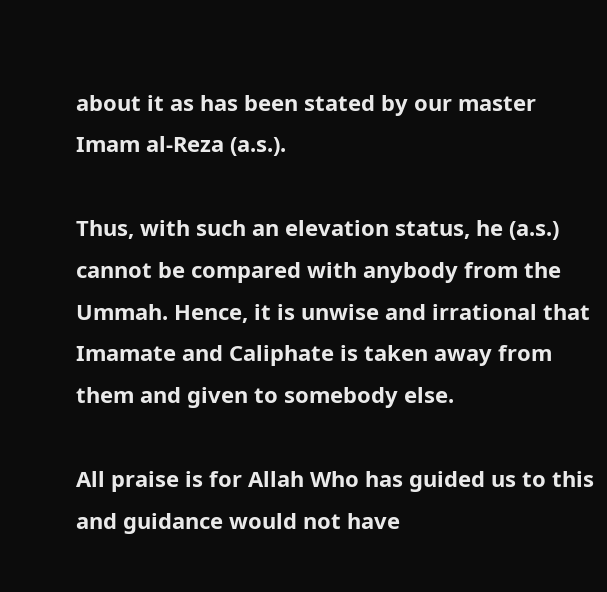about it as has been stated by our master Imam al-Reza (a.s.).

Thus, with such an elevation status, he (a.s.) cannot be compared with anybody from the Ummah. Hence, it is unwise and irrational that Imamate and Caliphate is taken away from them and given to somebody else.

All praise is for Allah Who has guided us to this and guidance would not have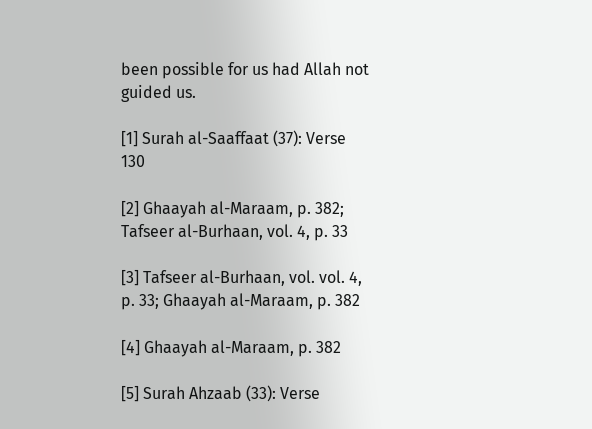been possible for us had Allah not guided us.

[1] Surah al-Saaffaat (37): Verse 130

[2] Ghaayah al-Maraam, p. 382; Tafseer al-Burhaan, vol. 4, p. 33

[3] Tafseer al-Burhaan, vol. vol. 4, p. 33; Ghaayah al-Maraam, p. 382

[4] Ghaayah al-Maraam, p. 382

[5] Surah Ahzaab (33): Verse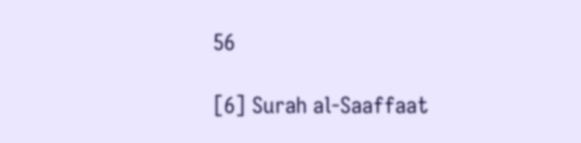56

[6] Surah al-Saaffaat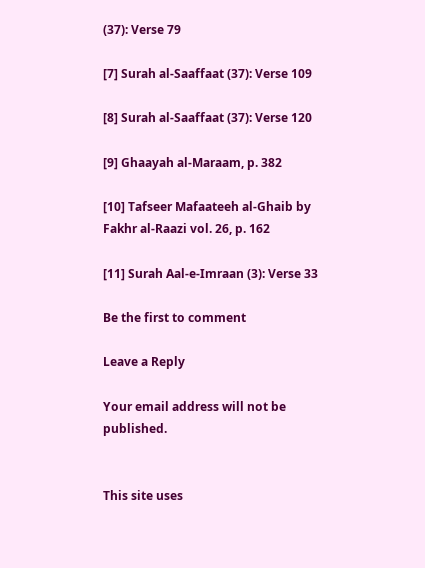(37): Verse 79

[7] Surah al-Saaffaat (37): Verse 109

[8] Surah al-Saaffaat (37): Verse 120

[9] Ghaayah al-Maraam, p. 382

[10] Tafseer Mafaateeh al-Ghaib by Fakhr al-Raazi vol. 26, p. 162

[11] Surah Aal-e-Imraan (3): Verse 33

Be the first to comment

Leave a Reply

Your email address will not be published.


This site uses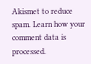Akismet to reduce spam. Learn how your comment data is processed.